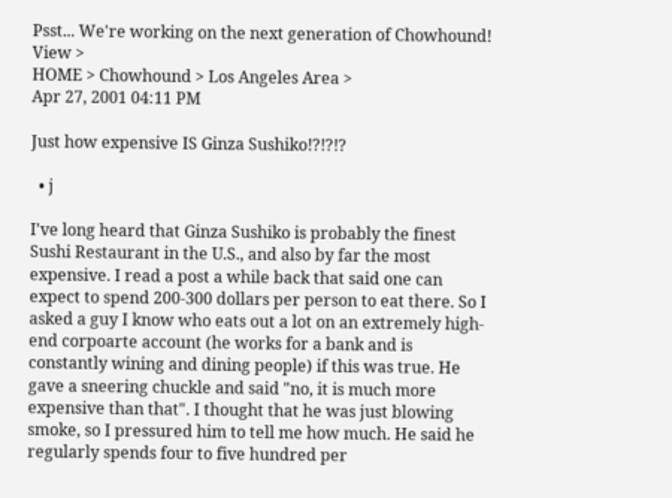Psst... We're working on the next generation of Chowhound! View >
HOME > Chowhound > Los Angeles Area >
Apr 27, 2001 04:11 PM

Just how expensive IS Ginza Sushiko!?!?!?

  • j

I've long heard that Ginza Sushiko is probably the finest Sushi Restaurant in the U.S., and also by far the most expensive. I read a post a while back that said one can expect to spend 200-300 dollars per person to eat there. So I asked a guy I know who eats out a lot on an extremely high-end corpoarte account (he works for a bank and is constantly wining and dining people) if this was true. He gave a sneering chuckle and said "no, it is much more expensive than that". I thought that he was just blowing smoke, so I pressured him to tell me how much. He said he regularly spends four to five hundred per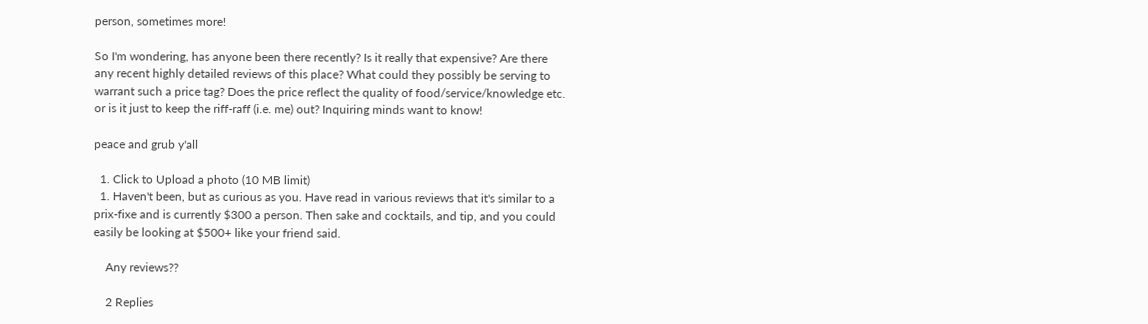person, sometimes more!

So I'm wondering, has anyone been there recently? Is it really that expensive? Are there any recent highly detailed reviews of this place? What could they possibly be serving to warrant such a price tag? Does the price reflect the quality of food/service/knowledge etc. or is it just to keep the riff-raff (i.e. me) out? Inquiring minds want to know!

peace and grub y'all

  1. Click to Upload a photo (10 MB limit)
  1. Haven't been, but as curious as you. Have read in various reviews that it's similar to a prix-fixe and is currently $300 a person. Then sake and cocktails, and tip, and you could easily be looking at $500+ like your friend said.

    Any reviews??

    2 Replies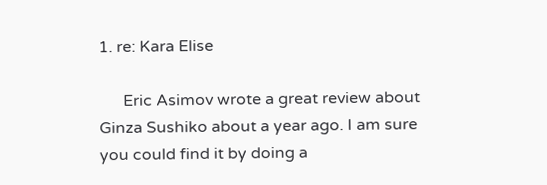1. re: Kara Elise

      Eric Asimov wrote a great review about Ginza Sushiko about a year ago. I am sure you could find it by doing a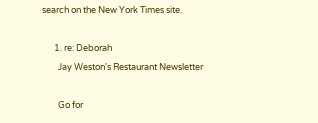search on the New York Times site.

      1. re: Deborah
        Jay Weston's Restaurant Newsletter

        Go for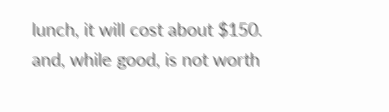lunch, it will cost about $150. and, while good, is not worth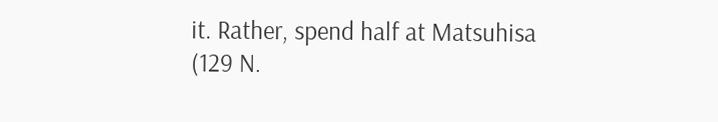it. Rather, spend half at Matsuhisa (129 N.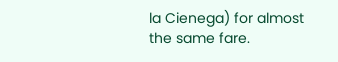la Cienega) for almost the same fare.